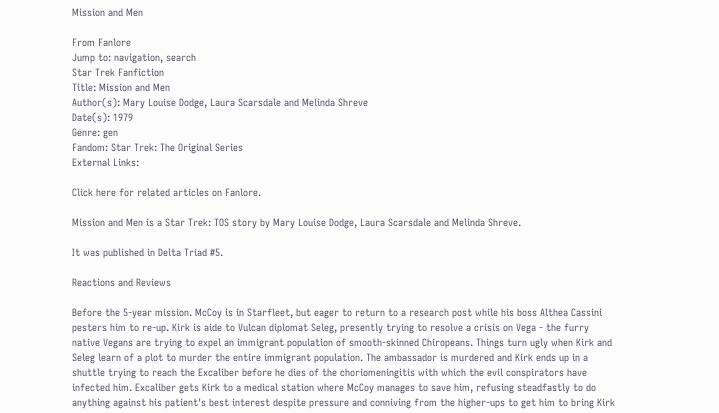Mission and Men

From Fanlore
Jump to: navigation, search
Star Trek Fanfiction
Title: Mission and Men
Author(s): Mary Louise Dodge, Laura Scarsdale and Melinda Shreve
Date(s): 1979
Genre: gen
Fandom: Star Trek: The Original Series
External Links:

Click here for related articles on Fanlore.

Mission and Men is a Star Trek: TOS story by Mary Louise Dodge, Laura Scarsdale and Melinda Shreve.

It was published in Delta Triad #5.

Reactions and Reviews

Before the 5-year mission. McCoy is in Starfleet, but eager to return to a research post while his boss Althea Cassini pesters him to re-up. Kirk is aide to Vulcan diplomat Seleg, presently trying to resolve a crisis on Vega - the furry native Vegans are trying to expel an immigrant population of smooth-skinned Chiropeans. Things turn ugly when Kirk and Seleg learn of a plot to murder the entire immigrant population. The ambassador is murdered and Kirk ends up in a shuttle trying to reach the Excaliber before he dies of the choriomeningitis with which the evil conspirators have infected him. Excaliber gets Kirk to a medical station where McCoy manages to save him, refusing steadfastly to do anything against his patient's best interest despite pressure and conniving from the higher-ups to get him to bring Kirk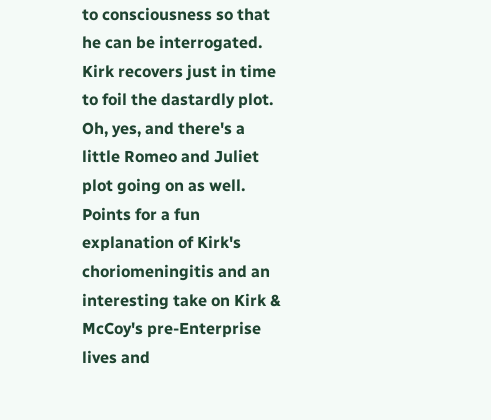to consciousness so that he can be interrogated. Kirk recovers just in time to foil the dastardly plot. Oh, yes, and there's a little Romeo and Juliet plot going on as well. Points for a fun explanation of Kirk's choriomeningitis and an interesting take on Kirk & McCoy's pre-Enterprise lives and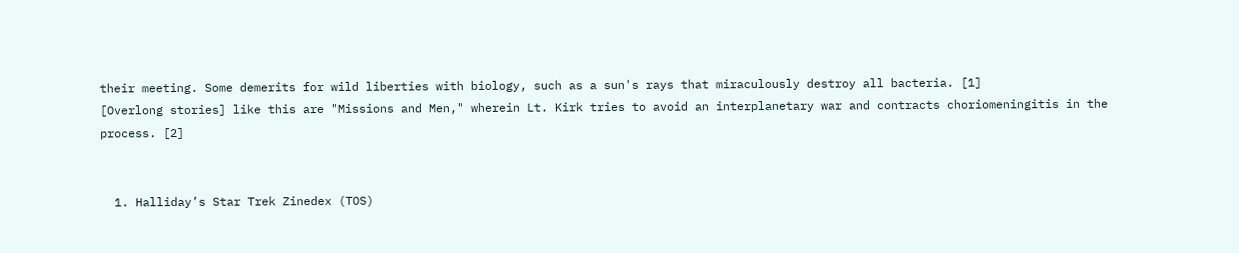their meeting. Some demerits for wild liberties with biology, such as a sun's rays that miraculously destroy all bacteria. [1]
[Overlong stories] like this are "Missions and Men," wherein Lt. Kirk tries to avoid an interplanetary war and contracts choriomeningitis in the process. [2]


  1. Halliday’s Star Trek Zinedex (TOS)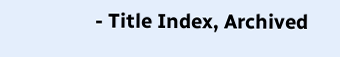- Title Index, Archived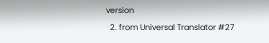version
  2. from Universal Translator #27